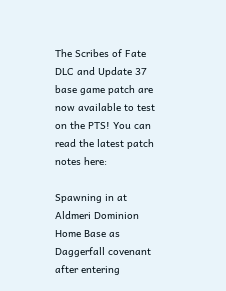The Scribes of Fate DLC and Update 37 base game patch are now available to test on the PTS! You can read the latest patch notes here:

Spawning in at Aldmeri Dominion Home Base as Daggerfall covenant after entering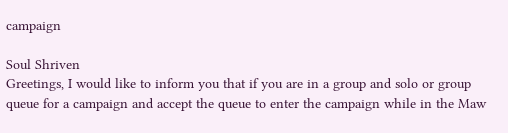campaign

Soul Shriven
Greetings, I would like to inform you that if you are in a group and solo or group queue for a campaign and accept the queue to enter the campaign while in the Maw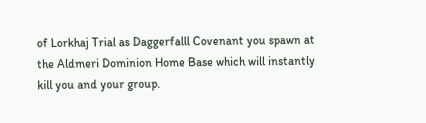of Lorkhaj Trial as Daggerfalll Covenant you spawn at the Aldmeri Dominion Home Base which will instantly kill you and your group.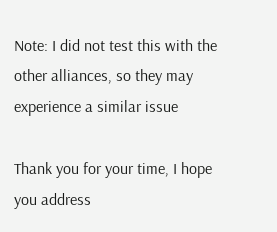Note: I did not test this with the other alliances, so they may experience a similar issue

Thank you for your time, I hope you address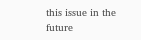this issue in the future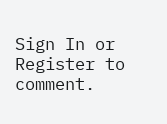Sign In or Register to comment.